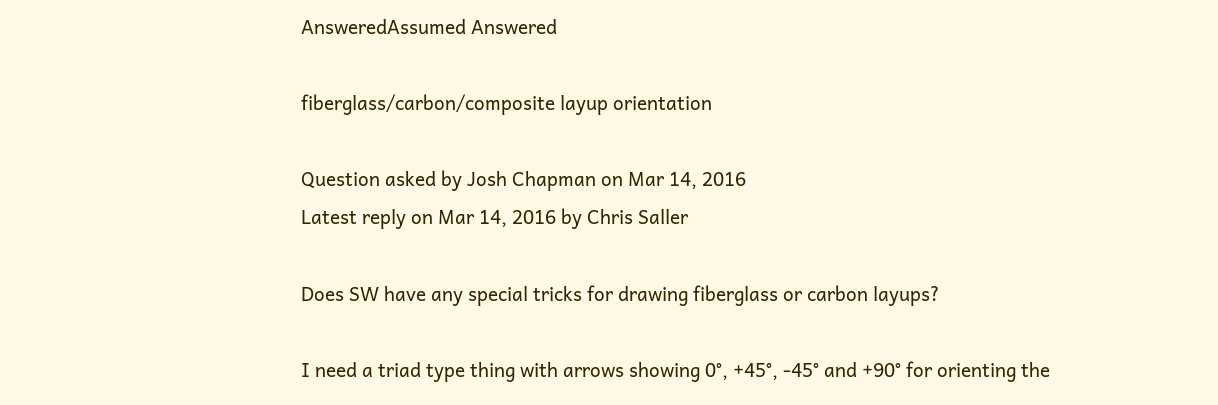AnsweredAssumed Answered

fiberglass/carbon/composite layup orientation

Question asked by Josh Chapman on Mar 14, 2016
Latest reply on Mar 14, 2016 by Chris Saller

Does SW have any special tricks for drawing fiberglass or carbon layups?

I need a triad type thing with arrows showing 0°, +45°, -45° and +90° for orienting the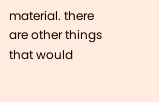material. there are other things that would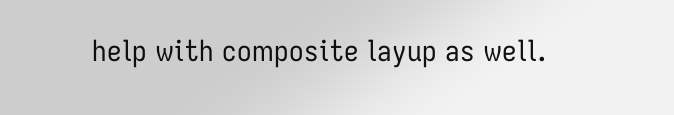help with composite layup as well.